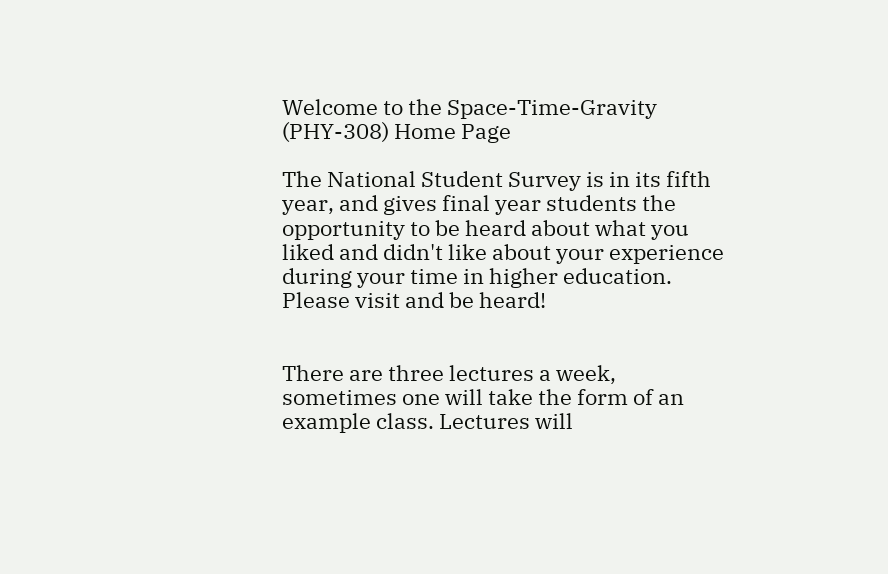Welcome to the Space-Time-Gravity (PHY-308) Home Page

The National Student Survey is in its fifth year, and gives final year students the opportunity to be heard about what you liked and didn't like about your experience during your time in higher education. Please visit and be heard!


There are three lectures a week, sometimes one will take the form of an example class. Lectures will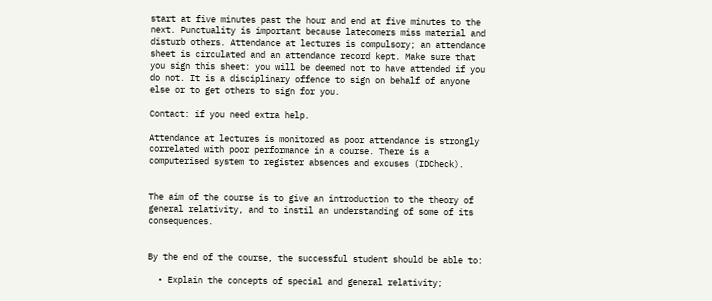start at five minutes past the hour and end at five minutes to the next. Punctuality is important because latecomers miss material and disturb others. Attendance at lectures is compulsory; an attendance sheet is circulated and an attendance record kept. Make sure that you sign this sheet: you will be deemed not to have attended if you do not. It is a disciplinary offence to sign on behalf of anyone else or to get others to sign for you.

Contact: if you need extra help.

Attendance at lectures is monitored as poor attendance is strongly correlated with poor performance in a course. There is a computerised system to register absences and excuses (IDCheck).


The aim of the course is to give an introduction to the theory of general relativity, and to instil an understanding of some of its consequences.


By the end of the course, the successful student should be able to:

  • Explain the concepts of special and general relativity;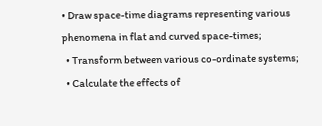• Draw space-time diagrams representing various phenomena in flat and curved space-times;
  • Transform between various co-ordinate systems;
  • Calculate the effects of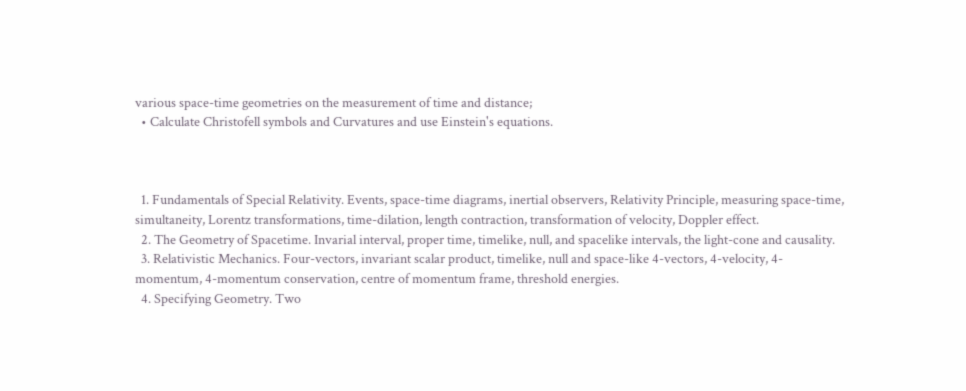various space-time geometries on the measurement of time and distance;
  • Calculate Christofell symbols and Curvatures and use Einstein's equations.



  1. Fundamentals of Special Relativity. Events, space-time diagrams, inertial observers, Relativity Principle, measuring space-time, simultaneity, Lorentz transformations, time-dilation, length contraction, transformation of velocity, Doppler effect.
  2. The Geometry of Spacetime. Invarial interval, proper time, timelike, null, and spacelike intervals, the light-cone and causality.
  3. Relativistic Mechanics. Four-vectors, invariant scalar product, timelike, null and space-like 4-vectors, 4-velocity, 4-momentum, 4-momentum conservation, centre of momentum frame, threshold energies.
  4. Specifying Geometry. Two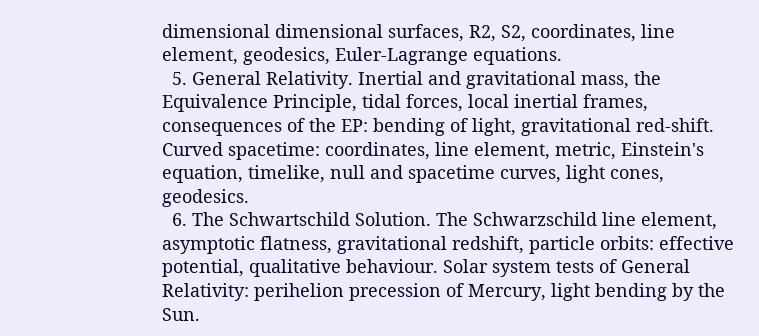dimensional dimensional surfaces, R2, S2, coordinates, line element, geodesics, Euler-Lagrange equations.
  5. General Relativity. Inertial and gravitational mass, the Equivalence Principle, tidal forces, local inertial frames, consequences of the EP: bending of light, gravitational red-shift. Curved spacetime: coordinates, line element, metric, Einstein's equation, timelike, null and spacetime curves, light cones, geodesics.
  6. The Schwartschild Solution. The Schwarzschild line element, asymptotic flatness, gravitational redshift, particle orbits: effective potential, qualitative behaviour. Solar system tests of General Relativity: perihelion precession of Mercury, light bending by the Sun.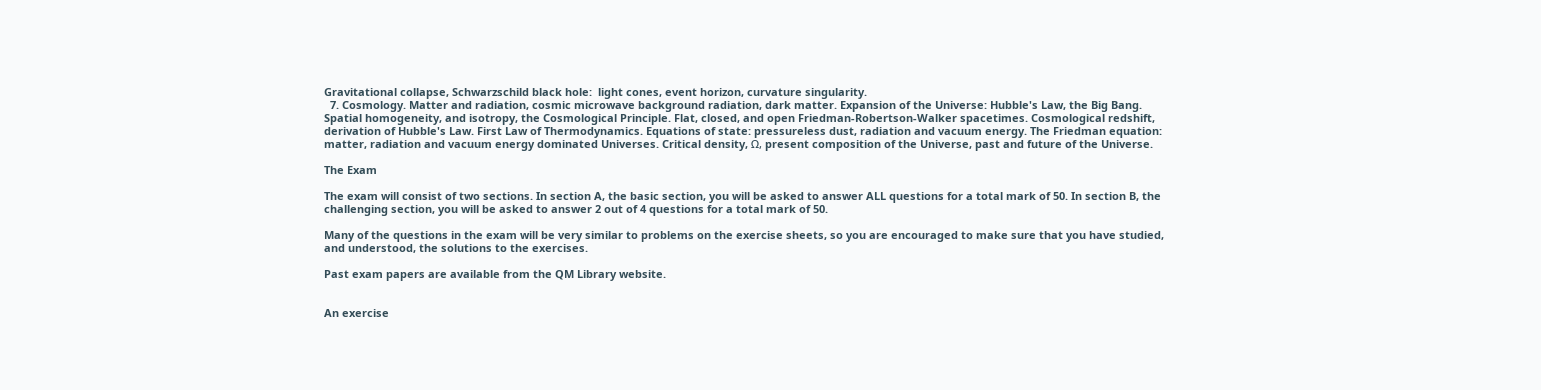Gravitational collapse, Schwarzschild black hole:  light cones, event horizon, curvature singularity.
  7. Cosmology. Matter and radiation, cosmic microwave background radiation, dark matter. Expansion of the Universe: Hubble's Law, the Big Bang. Spatial homogeneity, and isotropy, the Cosmological Principle. Flat, closed, and open Friedman-Robertson-Walker spacetimes. Cosmological redshift, derivation of Hubble's Law. First Law of Thermodynamics. Equations of state: pressureless dust, radiation and vacuum energy. The Friedman equation: matter, radiation and vacuum energy dominated Universes. Critical density, Ω, present composition of the Universe, past and future of the Universe.

The Exam

The exam will consist of two sections. In section A, the basic section, you will be asked to answer ALL questions for a total mark of 50. In section B, the challenging section, you will be asked to answer 2 out of 4 questions for a total mark of 50.

Many of the questions in the exam will be very similar to problems on the exercise sheets, so you are encouraged to make sure that you have studied, and understood, the solutions to the exercises.

Past exam papers are available from the QM Library website.


An exercise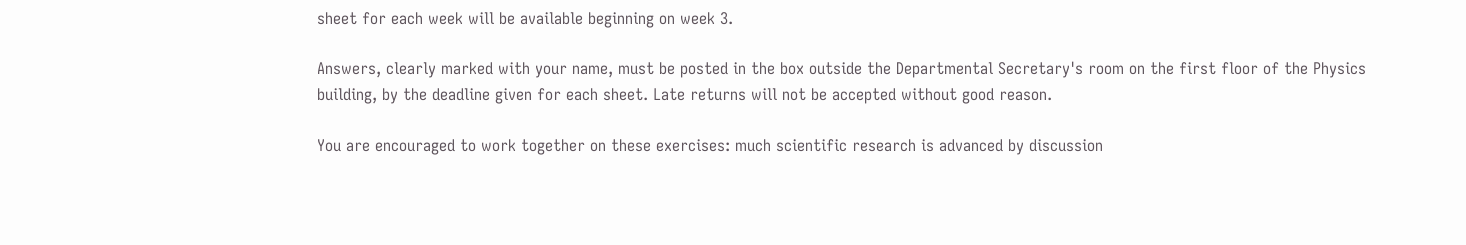sheet for each week will be available beginning on week 3.

Answers, clearly marked with your name, must be posted in the box outside the Departmental Secretary's room on the first floor of the Physics building, by the deadline given for each sheet. Late returns will not be accepted without good reason.

You are encouraged to work together on these exercises: much scientific research is advanced by discussion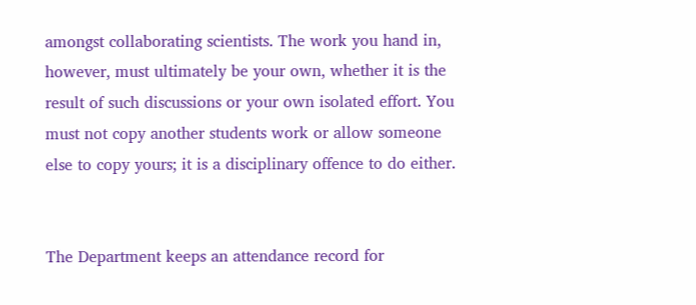amongst collaborating scientists. The work you hand in, however, must ultimately be your own, whether it is the result of such discussions or your own isolated effort. You must not copy another students work or allow someone else to copy yours; it is a disciplinary offence to do either.


The Department keeps an attendance record for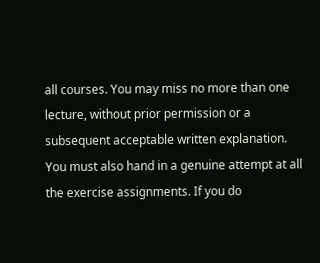all courses. You may miss no more than one lecture, without prior permission or a subsequent acceptable written explanation. You must also hand in a genuine attempt at all the exercise assignments. If you do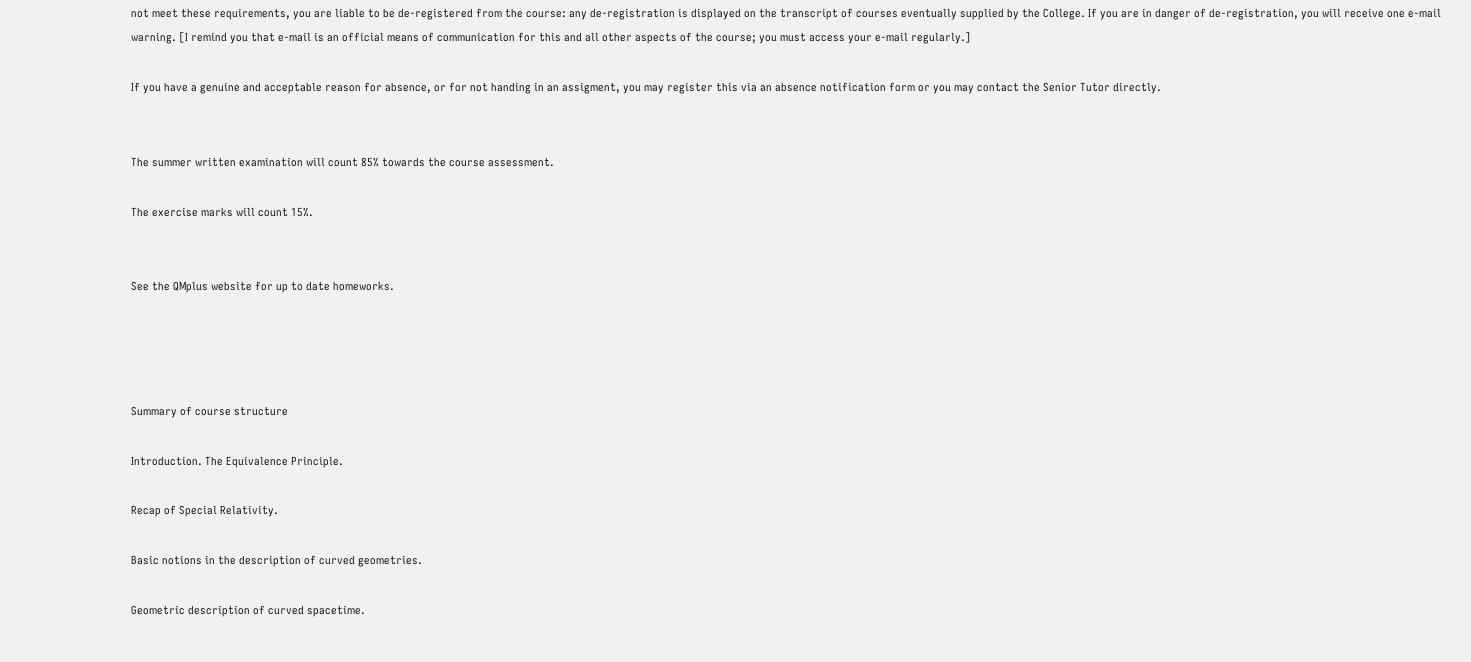not meet these requirements, you are liable to be de-registered from the course: any de-registration is displayed on the transcript of courses eventually supplied by the College. If you are in danger of de-registration, you will receive one e-mail warning. [I remind you that e-mail is an official means of communication for this and all other aspects of the course; you must access your e-mail regularly.]

If you have a genuine and acceptable reason for absence, or for not handing in an assigment, you may register this via an absence notification form or you may contact the Senior Tutor directly.


The summer written examination will count 85% towards the course assessment.

The exercise marks will count 15%.


See the QMplus website for up to date homeworks.




Summary of course structure

Introduction. The Equivalence Principle.

Recap of Special Relativity.

Basic notions in the description of curved geometries.

Geometric description of curved spacetime.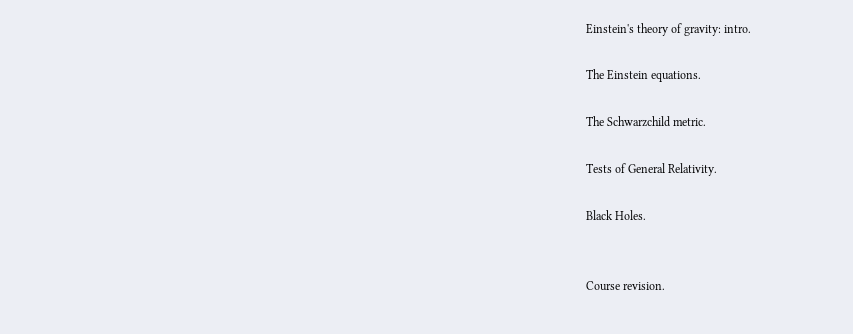Einstein's theory of gravity: intro.

The Einstein equations.

The Schwarzchild metric.

Tests of General Relativity.

Black Holes.


Course revision.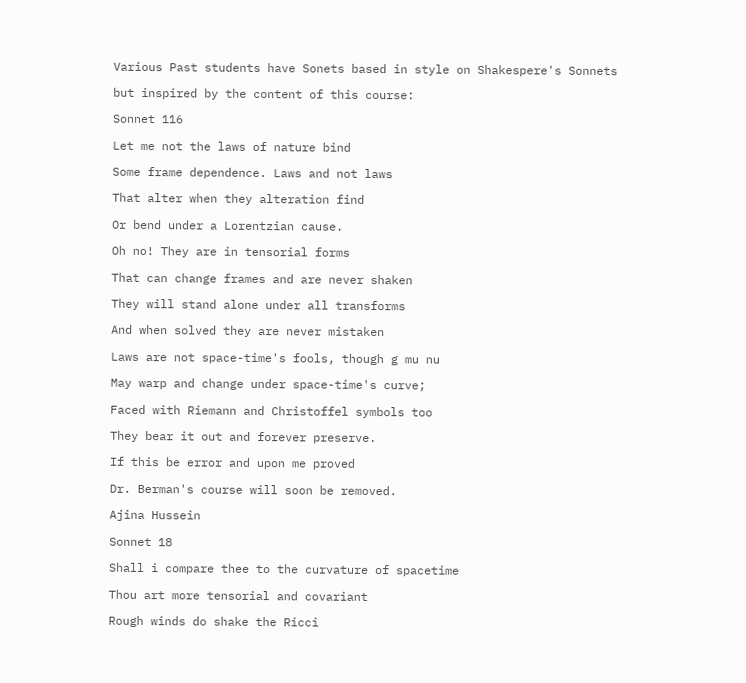Various Past students have Sonets based in style on Shakespere's Sonnets

but inspired by the content of this course:

Sonnet 116

Let me not the laws of nature bind

Some frame dependence. Laws and not laws

That alter when they alteration find

Or bend under a Lorentzian cause.

Oh no! They are in tensorial forms

That can change frames and are never shaken

They will stand alone under all transforms

And when solved they are never mistaken

Laws are not space-time's fools, though g mu nu

May warp and change under space-time's curve;

Faced with Riemann and Christoffel symbols too

They bear it out and forever preserve.

If this be error and upon me proved

Dr. Berman's course will soon be removed.

Ajina Hussein

Sonnet 18

Shall i compare thee to the curvature of spacetime

Thou art more tensorial and covariant

Rough winds do shake the Ricci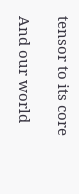tensor to its core

And our world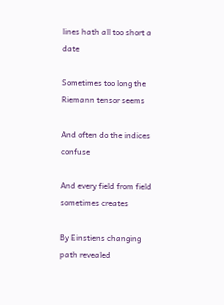lines hath all too short a date

Sometimes too long the Riemann tensor seems

And often do the indices confuse

And every field from field sometimes creates

By Einstiens changing path revealed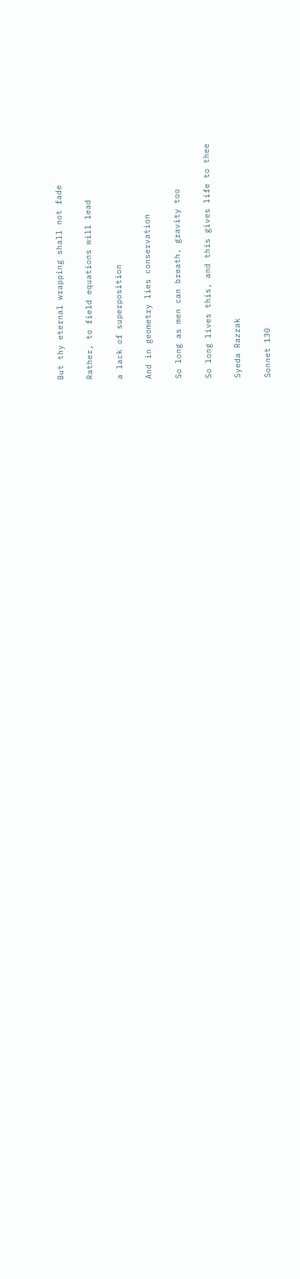But thy eternal wrapping shall not fade

Rather, to field equations will lead

a lack of superposition

And in geometry lies conservation

So long as men can breath, gravity too

So long lives this, and this gives life to thee

Syeda Razzak

Sonnet 130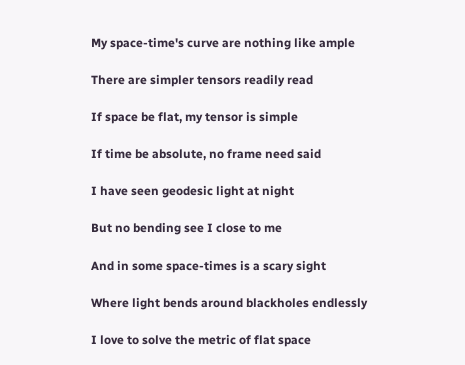My space-time's curve are nothing like ample

There are simpler tensors readily read

If space be flat, my tensor is simple

If time be absolute, no frame need said

I have seen geodesic light at night

But no bending see I close to me

And in some space-times is a scary sight

Where light bends around blackholes endlessly

I love to solve the metric of flat space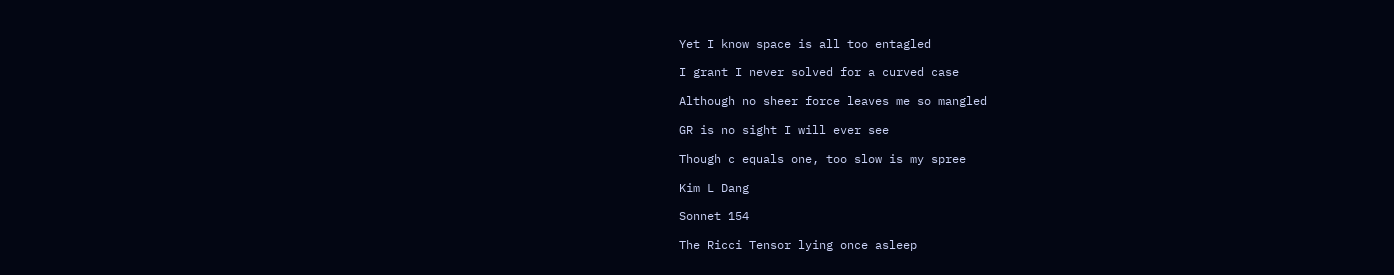Yet I know space is all too entagled

I grant I never solved for a curved case

Although no sheer force leaves me so mangled

GR is no sight I will ever see

Though c equals one, too slow is my spree

Kim L Dang

Sonnet 154

The Ricci Tensor lying once asleep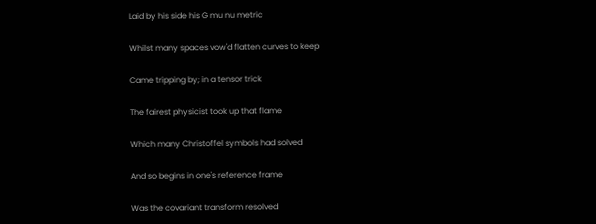Laid by his side his G mu nu metric

Whilst many spaces vow'd flatten curves to keep

Came tripping by; in a tensor trick

The fairest physicist took up that flame

Which many Christoffel symbols had solved

And so begins in one's reference frame

Was the covariant transform resolved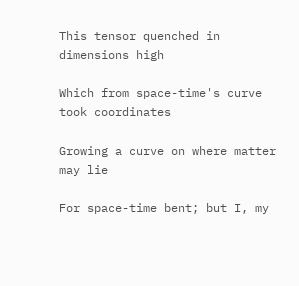This tensor quenched in dimensions high

Which from space-time's curve took coordinates

Growing a curve on where matter may lie

For space-time bent; but I, my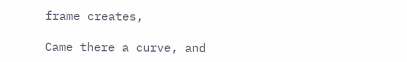frame creates,

Came there a curve, and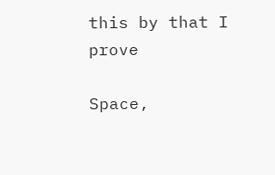this by that I prove

Space,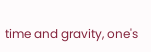time and gravity, one's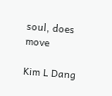soul, does move

Kim L Dang